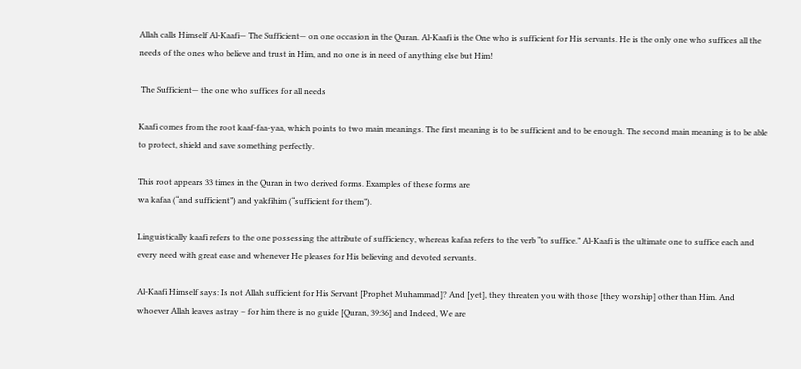Allah calls Himself Al-Kaafi— The Sufficient— on one occasion in the Quran. Al-Kaafi is the One who is sufficient for His servants. He is the only one who suffices all the needs of the ones who believe and trust in Him, and no one is in need of anything else but Him!

 The Sufficient— the one who suffices for all needs

Kaafi comes from the root kaaf-faa-yaa, which points to two main meanings. The first meaning is to be sufficient and to be enough. The second main meaning is to be able to protect, shield and save something perfectly.

This root appears 33 times in the Quran in two derived forms. Examples of these forms are
wa kafaa (“and sufficient”) and yakfihim (“sufficient for them”).

Linguistically kaafi refers to the one possessing the attribute of sufficiency, whereas kafaa refers to the verb “to suffice.” Al-Kaafi is the ultimate one to suffice each and every need with great ease and whenever He pleases for His believing and devoted servants.

Al-Kaafi Himself says: Is not Allah sufficient for His Servant [Prophet Muhammad]? And [yet], they threaten you with those [they worship] other than Him. And whoever Allah leaves astray – for him there is no guide [Quran, 39:36] and Indeed, We are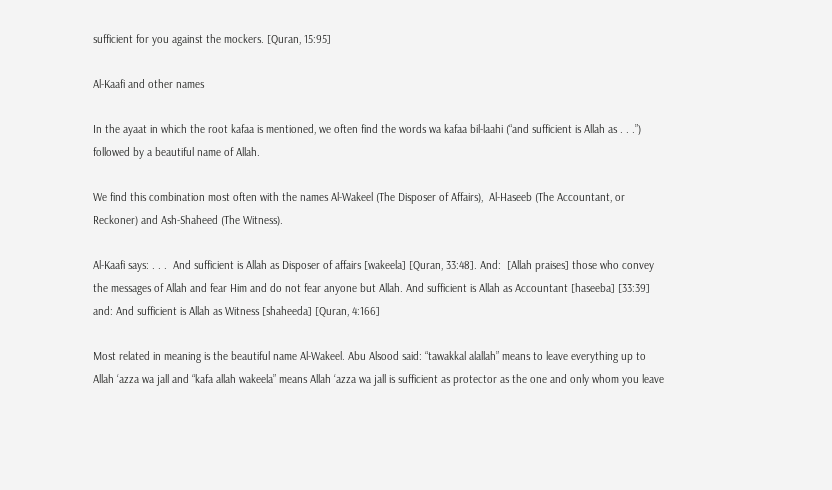sufficient for you against the mockers. [Quran, 15:95]

Al-Kaafi and other names

In the ayaat in which the root kafaa is mentioned, we often find the words wa kafaa bil-laahi (“and sufficient is Allah as . . .”)  followed by a beautiful name of Allah.

We find this combination most often with the names Al-Wakeel (The Disposer of Affairs),  Al-Haseeb (The Accountant, or Reckoner) and Ash-Shaheed (The Witness).

Al-Kaafi says: . . .  And sufficient is Allah as Disposer of affairs [wakeela] [Quran, 33:48]. And:  [Allah praises] those who convey the messages of Allah and fear Him and do not fear anyone but Allah. And sufficient is Allah as Accountant [haseeba] [33:39] and: And sufficient is Allah as Witness [shaheeda] [Quran, 4:166]

Most related in meaning is the beautiful name Al-Wakeel. Abu Alsood said: “tawakkal alallah” means to leave everything up to Allah ‘azza wa jall and “kafa allah wakeela” means Allah ‘azza wa jall is sufficient as protector as the one and only whom you leave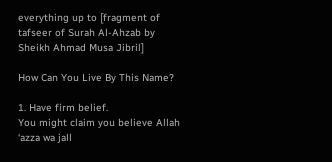everything up to [fragment of tafseer of Surah Al-Ahzab by Sheikh Ahmad Musa Jibril]

How Can You Live By This Name?

1. Have firm belief.
You might claim you believe Allah ‘azza wa jall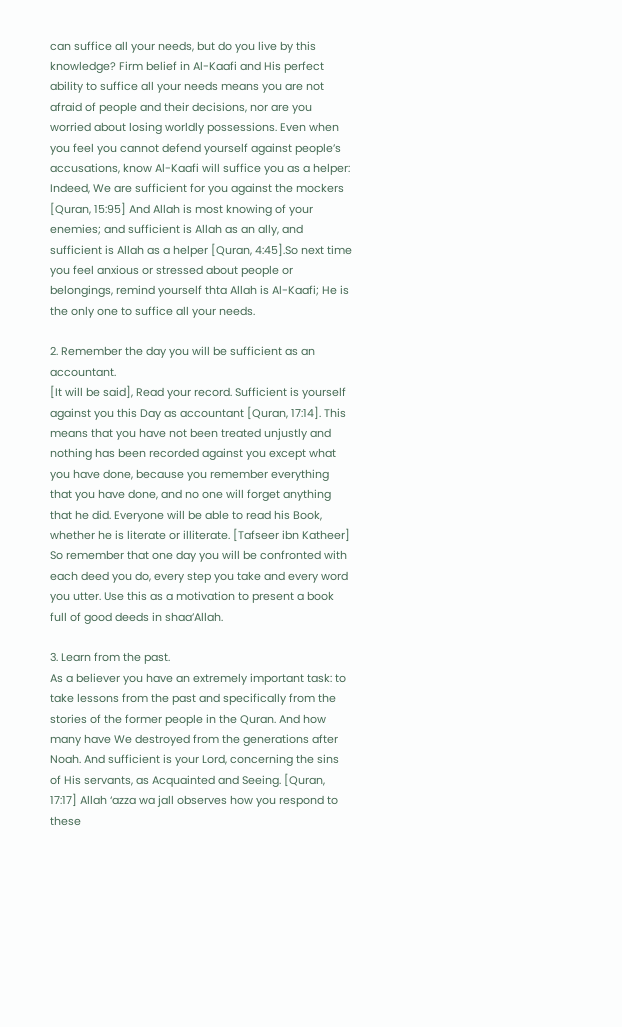can suffice all your needs, but do you live by this knowledge? Firm belief in Al-Kaafi and His perfect ability to suffice all your needs means you are not afraid of people and their decisions, nor are you worried about losing worldly possessions. Even when you feel you cannot defend yourself against people’s accusations, know Al-Kaafi will suffice you as a helper: Indeed, We are sufficient for you against the mockers [Quran, 15:95] And Allah is most knowing of your enemies; and sufficient is Allah as an ally, and sufficient is Allah as a helper [Quran, 4:45].So next time you feel anxious or stressed about people or belongings, remind yourself thta Allah is Al-Kaafi; He is the only one to suffice all your needs.

2. Remember the day you will be sufficient as an accountant.
[It will be said], Read your record. Sufficient is yourself against you this Day as accountant [Quran, 17:14]. This means that you have not been treated unjustly and nothing has been recorded against you except what you have done, because you remember everything that you have done, and no one will forget anything that he did. Everyone will be able to read his Book, whether he is literate or illiterate. [Tafseer ibn Katheer] So remember that one day you will be confronted with each deed you do, every step you take and every word you utter. Use this as a motivation to present a book full of good deeds in shaa’Allah.

3. Learn from the past.
As a believer you have an extremely important task: to take lessons from the past and specifically from the stories of the former people in the Quran. And how many have We destroyed from the generations after Noah. And sufficient is your Lord, concerning the sins of His servants, as Acquainted and Seeing. [Quran, 17:17] Allah ‘azza wa jall observes how you respond to these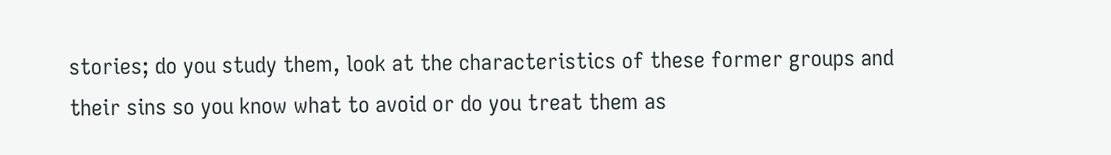stories; do you study them, look at the characteristics of these former groups and their sins so you know what to avoid or do you treat them as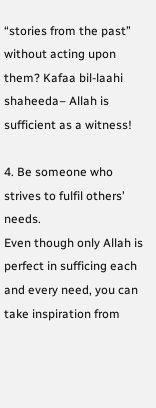“stories from the past” without acting upon them? Kafaa bil-laahi shaheeda– Allah is sufficient as a witness!

4. Be someone who strives to fulfil others’ needs.
Even though only Allah is perfect in sufficing each and every need, you can take inspiration from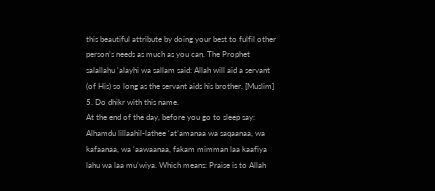this beautiful attribute by doing your best to fulfil other person’s needs as much as you can. The Prophet salallahu ‘alayhi wa sallam said: Allah will aid a servant (of His) so long as the servant aids his brother. [Muslim]
5. Do dhikr with this name.
At the end of the day, before you go to sleep say:
Alhamdu lillaahil-lathee ‘at’amanaa wa saqaanaa, wa kafaanaa, wa ‘aawaanaa, fakam mimman laa kaafiya lahu wa laa mu’wiya. Which means: Praise is to Allah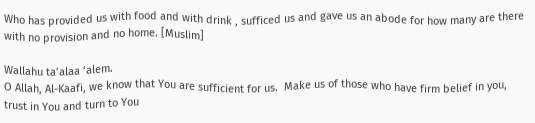Who has provided us with food and with drink , sufficed us and gave us an abode for how many are there with no provision and no home. [Muslim]

Wallahu ta’alaa ‘alem.
O Allah, Al-Kaafi, we know that You are sufficient for us.  Make us of those who have firm belief in you, trust in You and turn to You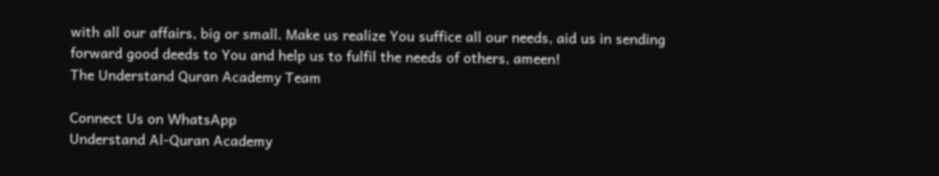with all our affairs, big or small. Make us realize You suffice all our needs, aid us in sending forward good deeds to You and help us to fulfil the needs of others, ameen!
The Understand Quran Academy Team

Connect Us on WhatsApp
Understand Al-Quran Academy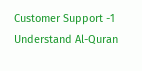Customer Support -1
Understand Al-Quran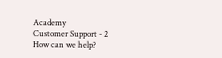Academy
Customer Support - 2
How can we help?